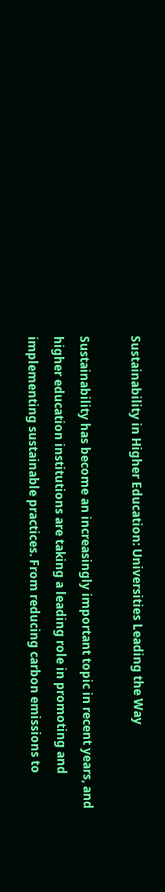Sustainability in Higher Education: Universities Leading the Way

Sustainability has become an increasingly important topic in recent years, and higher education institutions are taking a leading role in promoting and implementing sustainable practices. From reducing carbon emissions to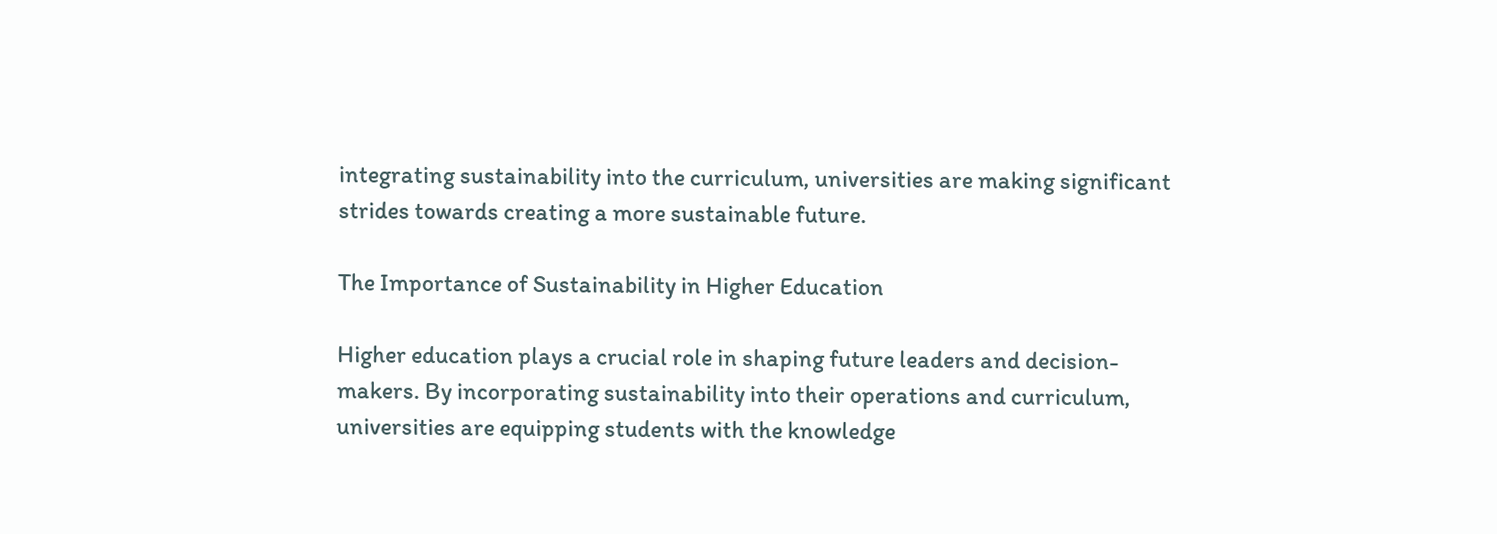integrating sustainability into the curriculum, universities are making significant strides towards creating a more sustainable future.

The Importance of Sustainability in Higher Education

Higher education plays a crucial role in shaping future leaders and decision-makers. By incorporating sustainability into their operations and curriculum, universities are equipping students with the knowledge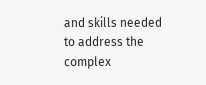and skills needed to address the complex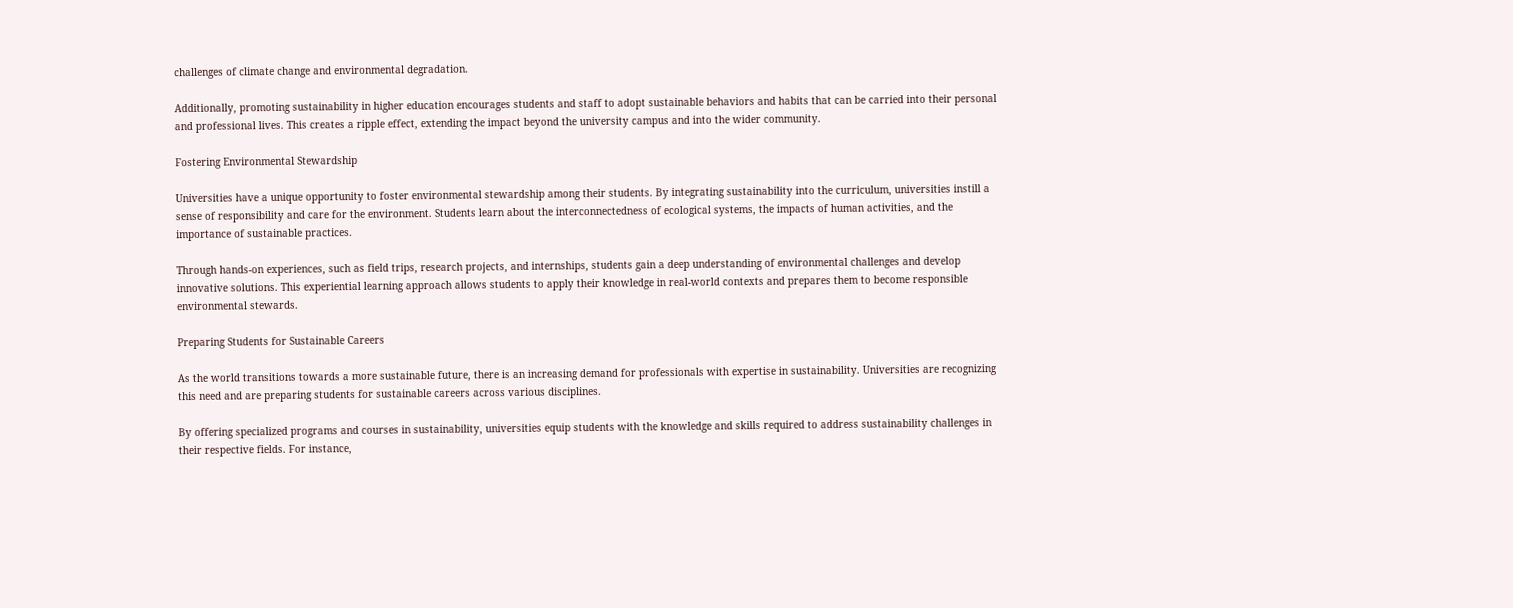challenges of climate change and environmental degradation.

Additionally, promoting sustainability in higher education encourages students and staff to adopt sustainable behaviors and habits that can be carried into their personal and professional lives. This creates a ripple effect, extending the impact beyond the university campus and into the wider community.

Fostering Environmental Stewardship

Universities have a unique opportunity to foster environmental stewardship among their students. By integrating sustainability into the curriculum, universities instill a sense of responsibility and care for the environment. Students learn about the interconnectedness of ecological systems, the impacts of human activities, and the importance of sustainable practices.

Through hands-on experiences, such as field trips, research projects, and internships, students gain a deep understanding of environmental challenges and develop innovative solutions. This experiential learning approach allows students to apply their knowledge in real-world contexts and prepares them to become responsible environmental stewards.

Preparing Students for Sustainable Careers

As the world transitions towards a more sustainable future, there is an increasing demand for professionals with expertise in sustainability. Universities are recognizing this need and are preparing students for sustainable careers across various disciplines.

By offering specialized programs and courses in sustainability, universities equip students with the knowledge and skills required to address sustainability challenges in their respective fields. For instance,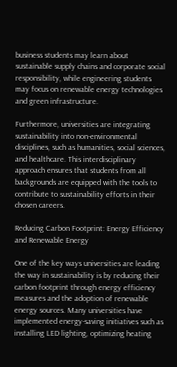business students may learn about sustainable supply chains and corporate social responsibility, while engineering students may focus on renewable energy technologies and green infrastructure.

Furthermore, universities are integrating sustainability into non-environmental disciplines, such as humanities, social sciences, and healthcare. This interdisciplinary approach ensures that students from all backgrounds are equipped with the tools to contribute to sustainability efforts in their chosen careers.

Reducing Carbon Footprint: Energy Efficiency and Renewable Energy

One of the key ways universities are leading the way in sustainability is by reducing their carbon footprint through energy efficiency measures and the adoption of renewable energy sources. Many universities have implemented energy-saving initiatives such as installing LED lighting, optimizing heating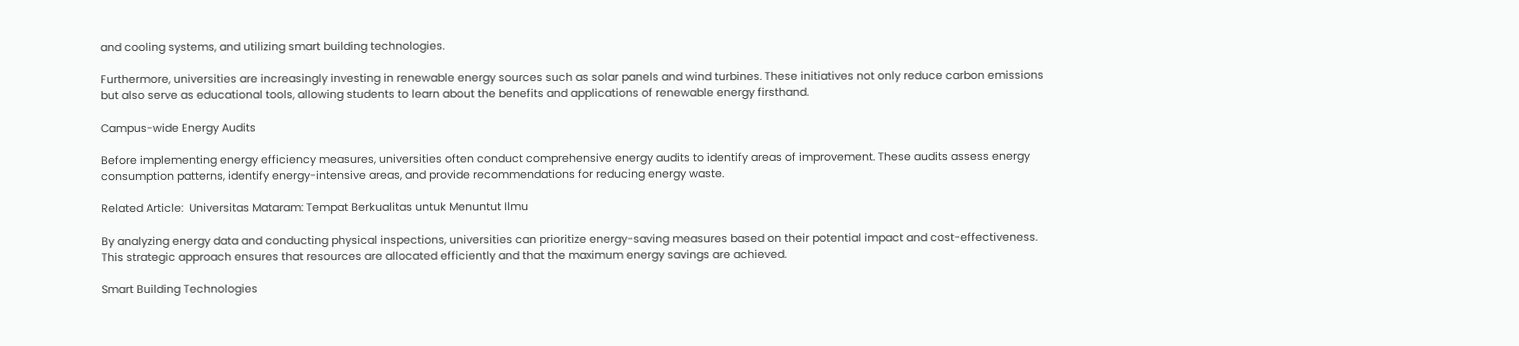and cooling systems, and utilizing smart building technologies.

Furthermore, universities are increasingly investing in renewable energy sources such as solar panels and wind turbines. These initiatives not only reduce carbon emissions but also serve as educational tools, allowing students to learn about the benefits and applications of renewable energy firsthand.

Campus-wide Energy Audits

Before implementing energy efficiency measures, universities often conduct comprehensive energy audits to identify areas of improvement. These audits assess energy consumption patterns, identify energy-intensive areas, and provide recommendations for reducing energy waste.

Related Article:  Universitas Mataram: Tempat Berkualitas untuk Menuntut Ilmu

By analyzing energy data and conducting physical inspections, universities can prioritize energy-saving measures based on their potential impact and cost-effectiveness. This strategic approach ensures that resources are allocated efficiently and that the maximum energy savings are achieved.

Smart Building Technologies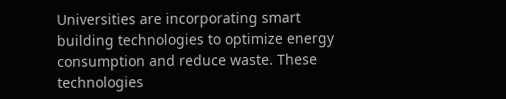Universities are incorporating smart building technologies to optimize energy consumption and reduce waste. These technologies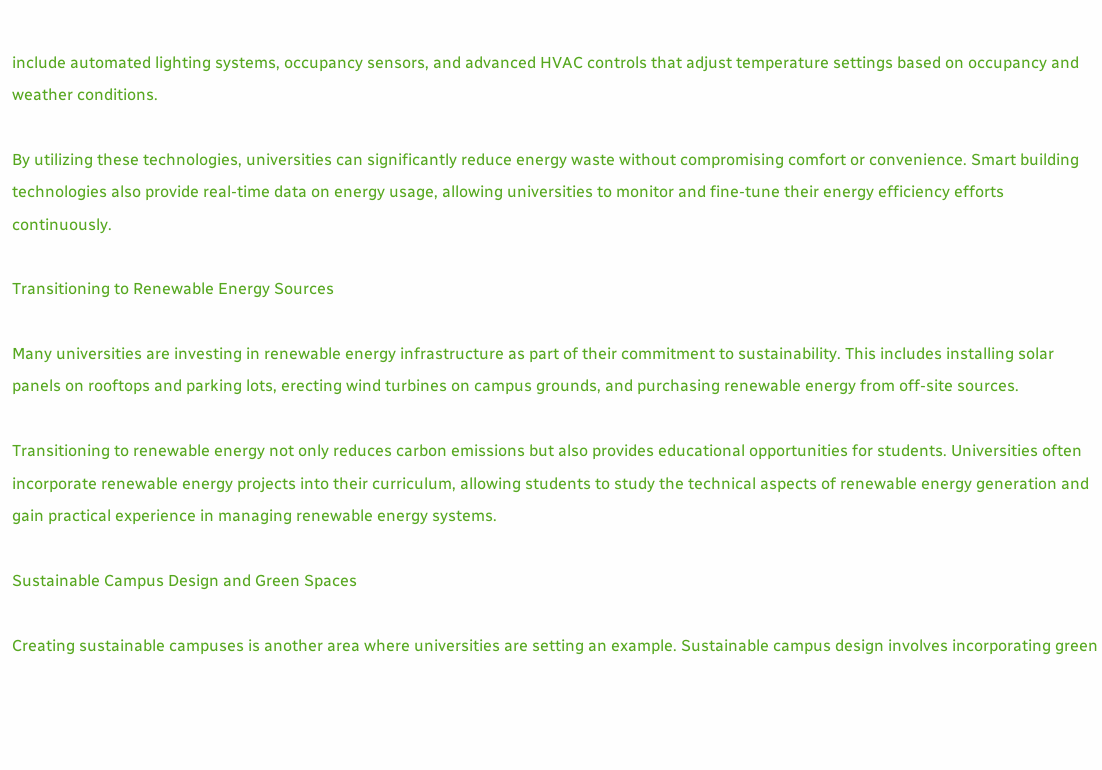include automated lighting systems, occupancy sensors, and advanced HVAC controls that adjust temperature settings based on occupancy and weather conditions.

By utilizing these technologies, universities can significantly reduce energy waste without compromising comfort or convenience. Smart building technologies also provide real-time data on energy usage, allowing universities to monitor and fine-tune their energy efficiency efforts continuously.

Transitioning to Renewable Energy Sources

Many universities are investing in renewable energy infrastructure as part of their commitment to sustainability. This includes installing solar panels on rooftops and parking lots, erecting wind turbines on campus grounds, and purchasing renewable energy from off-site sources.

Transitioning to renewable energy not only reduces carbon emissions but also provides educational opportunities for students. Universities often incorporate renewable energy projects into their curriculum, allowing students to study the technical aspects of renewable energy generation and gain practical experience in managing renewable energy systems.

Sustainable Campus Design and Green Spaces

Creating sustainable campuses is another area where universities are setting an example. Sustainable campus design involves incorporating green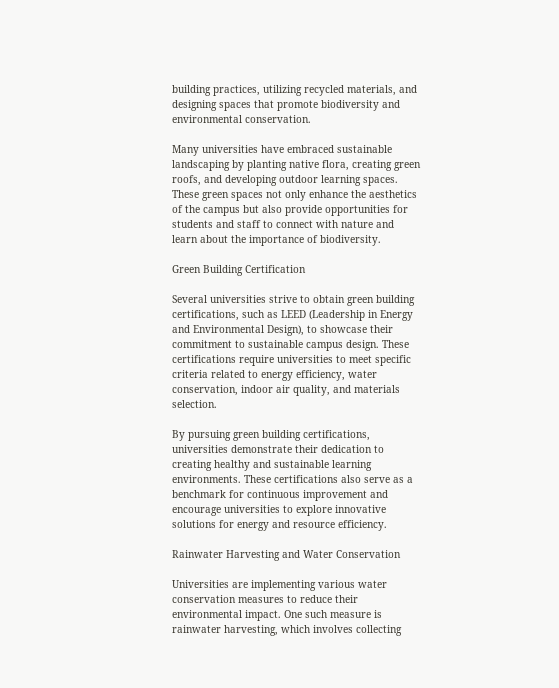building practices, utilizing recycled materials, and designing spaces that promote biodiversity and environmental conservation.

Many universities have embraced sustainable landscaping by planting native flora, creating green roofs, and developing outdoor learning spaces. These green spaces not only enhance the aesthetics of the campus but also provide opportunities for students and staff to connect with nature and learn about the importance of biodiversity.

Green Building Certification

Several universities strive to obtain green building certifications, such as LEED (Leadership in Energy and Environmental Design), to showcase their commitment to sustainable campus design. These certifications require universities to meet specific criteria related to energy efficiency, water conservation, indoor air quality, and materials selection.

By pursuing green building certifications, universities demonstrate their dedication to creating healthy and sustainable learning environments. These certifications also serve as a benchmark for continuous improvement and encourage universities to explore innovative solutions for energy and resource efficiency.

Rainwater Harvesting and Water Conservation

Universities are implementing various water conservation measures to reduce their environmental impact. One such measure is rainwater harvesting, which involves collecting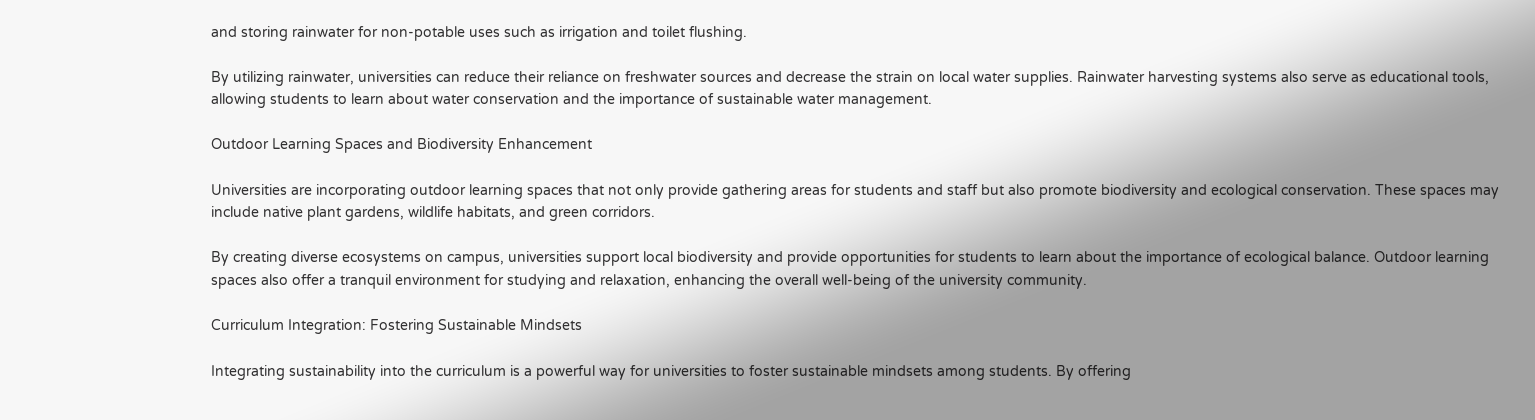and storing rainwater for non-potable uses such as irrigation and toilet flushing.

By utilizing rainwater, universities can reduce their reliance on freshwater sources and decrease the strain on local water supplies. Rainwater harvesting systems also serve as educational tools, allowing students to learn about water conservation and the importance of sustainable water management.

Outdoor Learning Spaces and Biodiversity Enhancement

Universities are incorporating outdoor learning spaces that not only provide gathering areas for students and staff but also promote biodiversity and ecological conservation. These spaces may include native plant gardens, wildlife habitats, and green corridors.

By creating diverse ecosystems on campus, universities support local biodiversity and provide opportunities for students to learn about the importance of ecological balance. Outdoor learning spaces also offer a tranquil environment for studying and relaxation, enhancing the overall well-being of the university community.

Curriculum Integration: Fostering Sustainable Mindsets

Integrating sustainability into the curriculum is a powerful way for universities to foster sustainable mindsets among students. By offering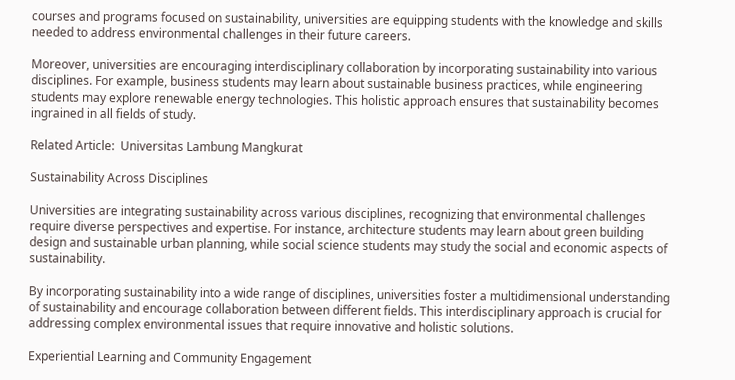courses and programs focused on sustainability, universities are equipping students with the knowledge and skills needed to address environmental challenges in their future careers.

Moreover, universities are encouraging interdisciplinary collaboration by incorporating sustainability into various disciplines. For example, business students may learn about sustainable business practices, while engineering students may explore renewable energy technologies. This holistic approach ensures that sustainability becomes ingrained in all fields of study.

Related Article:  Universitas Lambung Mangkurat

Sustainability Across Disciplines

Universities are integrating sustainability across various disciplines, recognizing that environmental challenges require diverse perspectives and expertise. For instance, architecture students may learn about green building design and sustainable urban planning, while social science students may study the social and economic aspects of sustainability.

By incorporating sustainability into a wide range of disciplines, universities foster a multidimensional understanding of sustainability and encourage collaboration between different fields. This interdisciplinary approach is crucial for addressing complex environmental issues that require innovative and holistic solutions.

Experiential Learning and Community Engagement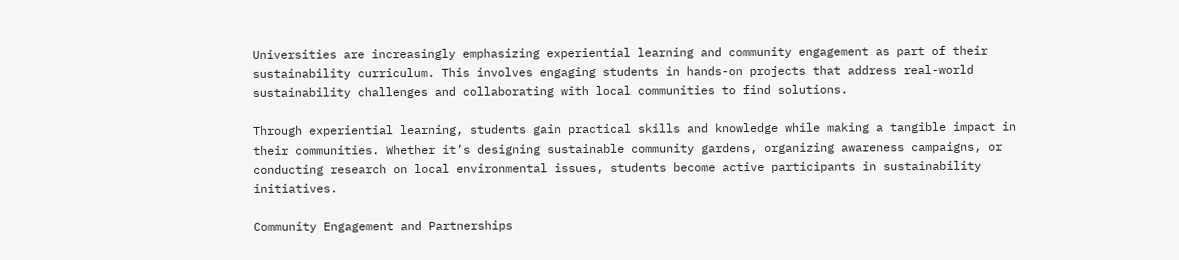Universities are increasingly emphasizing experiential learning and community engagement as part of their sustainability curriculum. This involves engaging students in hands-on projects that address real-world sustainability challenges and collaborating with local communities to find solutions.

Through experiential learning, students gain practical skills and knowledge while making a tangible impact in their communities. Whether it’s designing sustainable community gardens, organizing awareness campaigns, or conducting research on local environmental issues, students become active participants in sustainability initiatives.

Community Engagement and Partnerships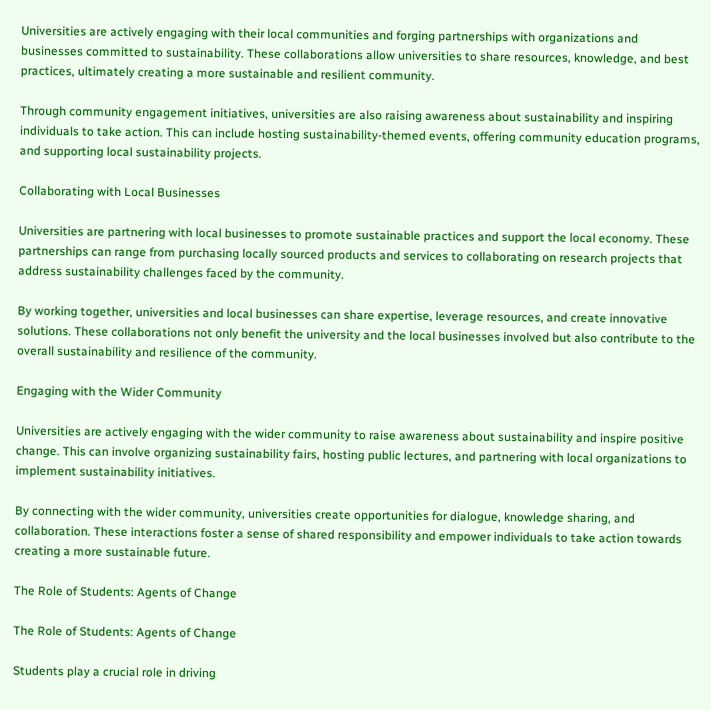Universities are actively engaging with their local communities and forging partnerships with organizations and businesses committed to sustainability. These collaborations allow universities to share resources, knowledge, and best practices, ultimately creating a more sustainable and resilient community.

Through community engagement initiatives, universities are also raising awareness about sustainability and inspiring individuals to take action. This can include hosting sustainability-themed events, offering community education programs, and supporting local sustainability projects.

Collaborating with Local Businesses

Universities are partnering with local businesses to promote sustainable practices and support the local economy. These partnerships can range from purchasing locally sourced products and services to collaborating on research projects that address sustainability challenges faced by the community.

By working together, universities and local businesses can share expertise, leverage resources, and create innovative solutions. These collaborations not only benefit the university and the local businesses involved but also contribute to the overall sustainability and resilience of the community.

Engaging with the Wider Community

Universities are actively engaging with the wider community to raise awareness about sustainability and inspire positive change. This can involve organizing sustainability fairs, hosting public lectures, and partnering with local organizations to implement sustainability initiatives.

By connecting with the wider community, universities create opportunities for dialogue, knowledge sharing, and collaboration. These interactions foster a sense of shared responsibility and empower individuals to take action towards creating a more sustainable future.

The Role of Students: Agents of Change

The Role of Students: Agents of Change

Students play a crucial role in driving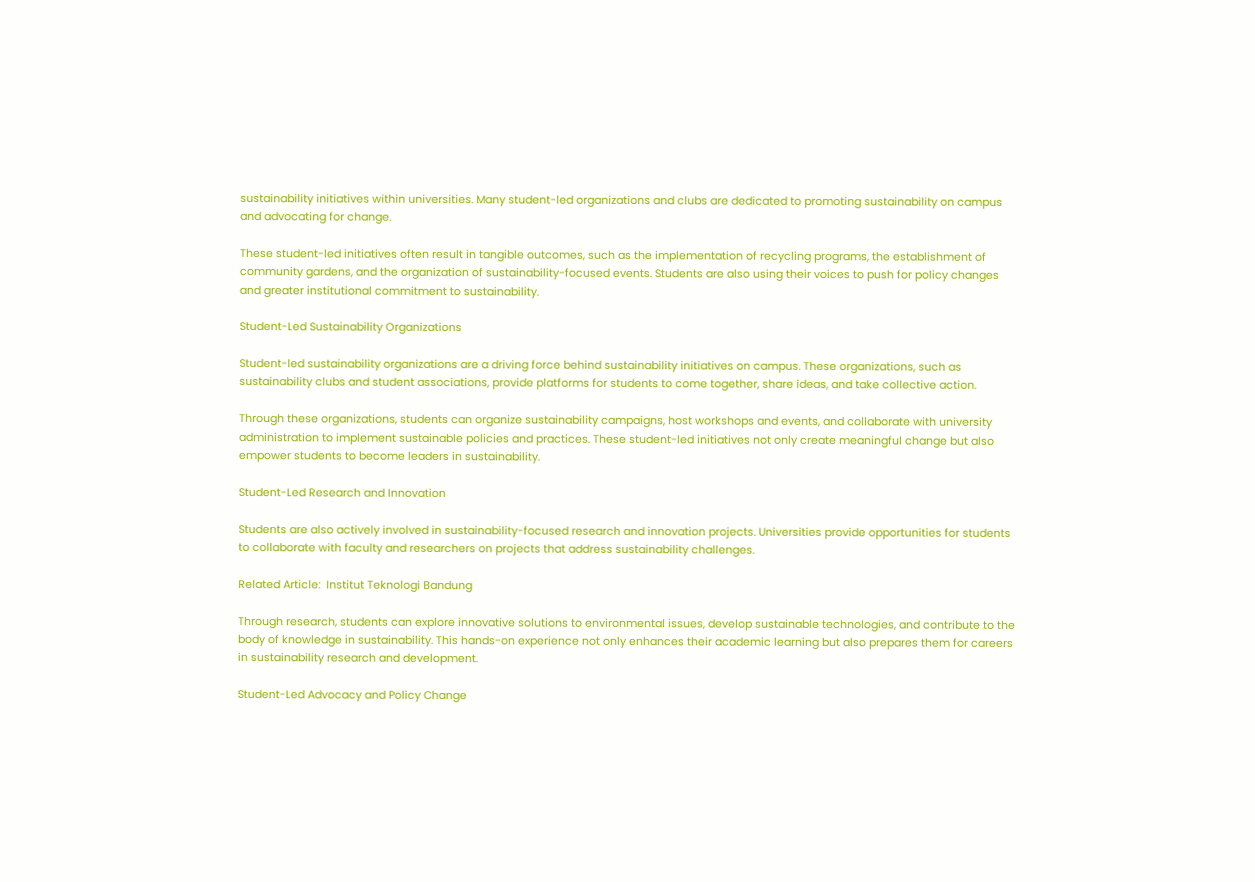sustainability initiatives within universities. Many student-led organizations and clubs are dedicated to promoting sustainability on campus and advocating for change.

These student-led initiatives often result in tangible outcomes, such as the implementation of recycling programs, the establishment of community gardens, and the organization of sustainability-focused events. Students are also using their voices to push for policy changes and greater institutional commitment to sustainability.

Student-Led Sustainability Organizations

Student-led sustainability organizations are a driving force behind sustainability initiatives on campus. These organizations, such as sustainability clubs and student associations, provide platforms for students to come together, share ideas, and take collective action.

Through these organizations, students can organize sustainability campaigns, host workshops and events, and collaborate with university administration to implement sustainable policies and practices. These student-led initiatives not only create meaningful change but also empower students to become leaders in sustainability.

Student-Led Research and Innovation

Students are also actively involved in sustainability-focused research and innovation projects. Universities provide opportunities for students to collaborate with faculty and researchers on projects that address sustainability challenges.

Related Article:  Institut Teknologi Bandung

Through research, students can explore innovative solutions to environmental issues, develop sustainable technologies, and contribute to the body of knowledge in sustainability. This hands-on experience not only enhances their academic learning but also prepares them for careers in sustainability research and development.

Student-Led Advocacy and Policy Change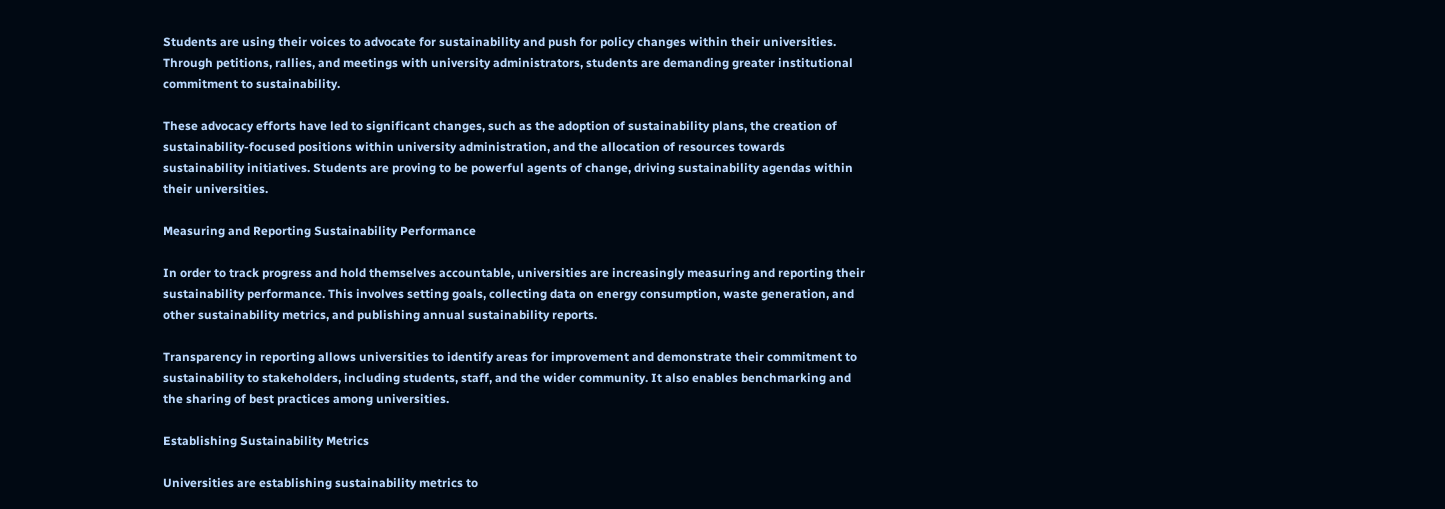Students are using their voices to advocate for sustainability and push for policy changes within their universities. Through petitions, rallies, and meetings with university administrators, students are demanding greater institutional commitment to sustainability.

These advocacy efforts have led to significant changes, such as the adoption of sustainability plans, the creation of sustainability-focused positions within university administration, and the allocation of resources towards sustainability initiatives. Students are proving to be powerful agents of change, driving sustainability agendas within their universities.

Measuring and Reporting Sustainability Performance

In order to track progress and hold themselves accountable, universities are increasingly measuring and reporting their sustainability performance. This involves setting goals, collecting data on energy consumption, waste generation, and other sustainability metrics, and publishing annual sustainability reports.

Transparency in reporting allows universities to identify areas for improvement and demonstrate their commitment to sustainability to stakeholders, including students, staff, and the wider community. It also enables benchmarking and the sharing of best practices among universities.

Establishing Sustainability Metrics

Universities are establishing sustainability metrics to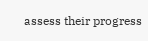assess their progress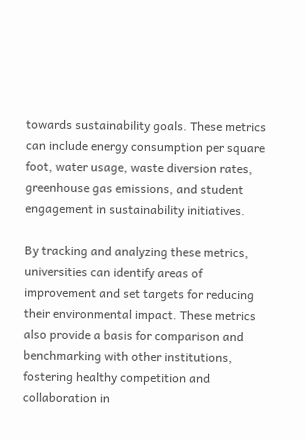towards sustainability goals. These metrics can include energy consumption per square foot, water usage, waste diversion rates, greenhouse gas emissions, and student engagement in sustainability initiatives.

By tracking and analyzing these metrics, universities can identify areas of improvement and set targets for reducing their environmental impact. These metrics also provide a basis for comparison and benchmarking with other institutions, fostering healthy competition and collaboration in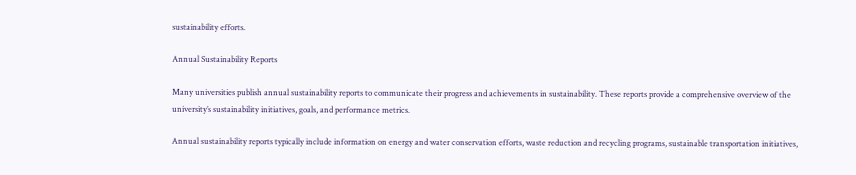sustainability efforts.

Annual Sustainability Reports

Many universities publish annual sustainability reports to communicate their progress and achievements in sustainability. These reports provide a comprehensive overview of the university’s sustainability initiatives, goals, and performance metrics.

Annual sustainability reports typically include information on energy and water conservation efforts, waste reduction and recycling programs, sustainable transportation initiatives,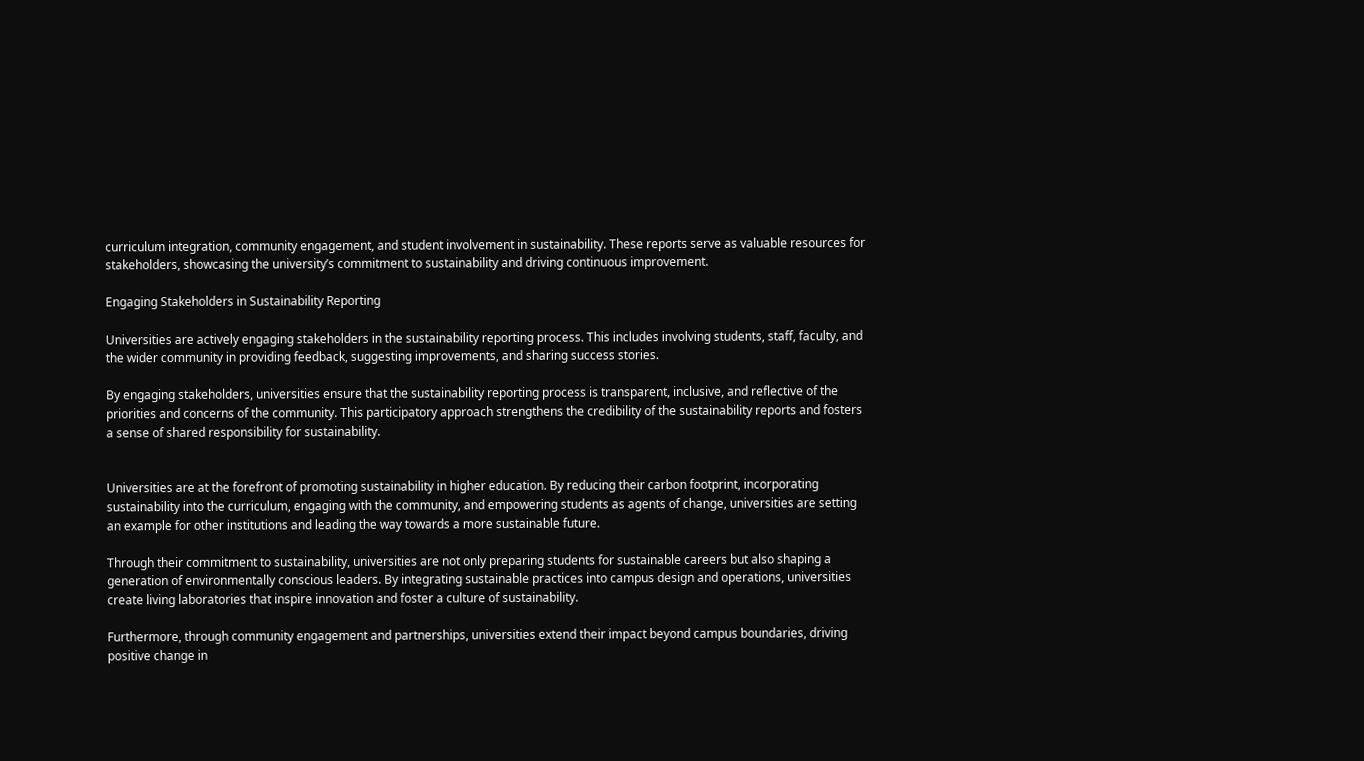curriculum integration, community engagement, and student involvement in sustainability. These reports serve as valuable resources for stakeholders, showcasing the university’s commitment to sustainability and driving continuous improvement.

Engaging Stakeholders in Sustainability Reporting

Universities are actively engaging stakeholders in the sustainability reporting process. This includes involving students, staff, faculty, and the wider community in providing feedback, suggesting improvements, and sharing success stories.

By engaging stakeholders, universities ensure that the sustainability reporting process is transparent, inclusive, and reflective of the priorities and concerns of the community. This participatory approach strengthens the credibility of the sustainability reports and fosters a sense of shared responsibility for sustainability.


Universities are at the forefront of promoting sustainability in higher education. By reducing their carbon footprint, incorporating sustainability into the curriculum, engaging with the community, and empowering students as agents of change, universities are setting an example for other institutions and leading the way towards a more sustainable future.

Through their commitment to sustainability, universities are not only preparing students for sustainable careers but also shaping a generation of environmentally conscious leaders. By integrating sustainable practices into campus design and operations, universities create living laboratories that inspire innovation and foster a culture of sustainability.

Furthermore, through community engagement and partnerships, universities extend their impact beyond campus boundaries, driving positive change in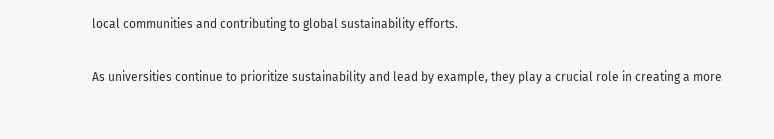local communities and contributing to global sustainability efforts.

As universities continue to prioritize sustainability and lead by example, they play a crucial role in creating a more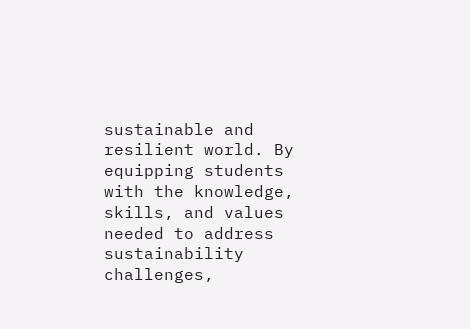sustainable and resilient world. By equipping students with the knowledge, skills, and values needed to address sustainability challenges,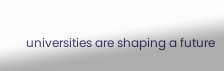universities are shaping a future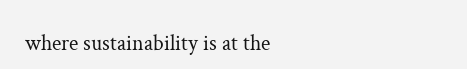where sustainability is at the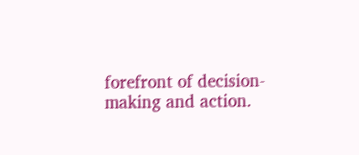forefront of decision-making and action.